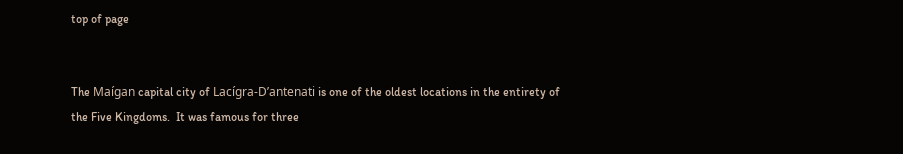top of page


The Maígan capital city of Lacígra-D’antenati is one of the oldest locations in the entirety of the Five Kingdoms.  It was famous for three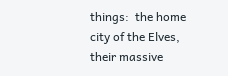things:  the home city of the Elves, their massive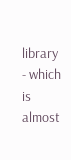library - which is almost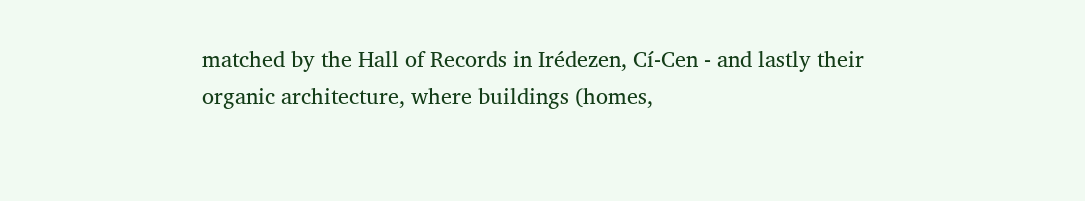matched by the Hall of Records in Irédezen, Cí-Cen - and lastly their organic architecture, where buildings (homes,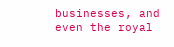businesses, and even the royal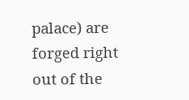palace) are forged right out of the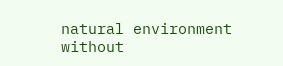natural environment without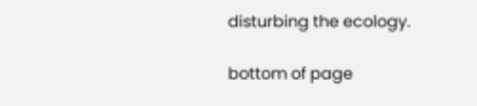disturbing the ecology.

bottom of page